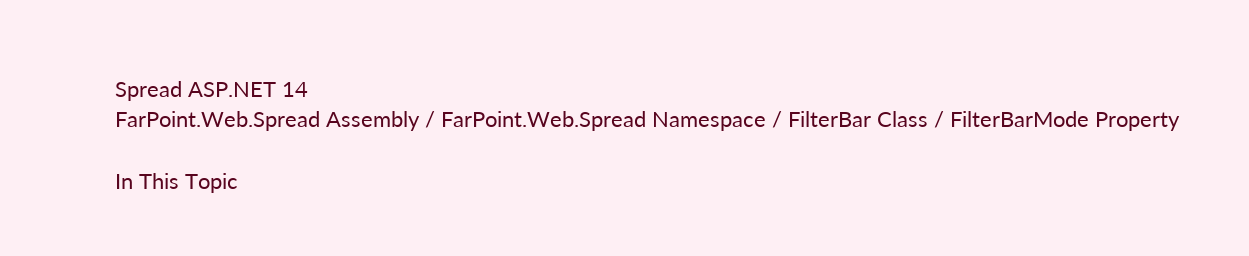Spread ASP.NET 14
FarPoint.Web.Spread Assembly / FarPoint.Web.Spread Namespace / FilterBar Class / FilterBarMode Property

In This Topic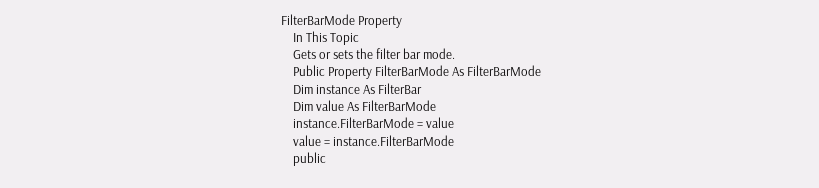FilterBarMode Property
    In This Topic
    Gets or sets the filter bar mode.
    Public Property FilterBarMode As FilterBarMode
    Dim instance As FilterBar
    Dim value As FilterBarMode
    instance.FilterBarMode = value
    value = instance.FilterBarMode
    public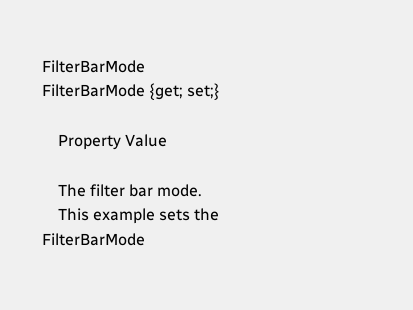FilterBarMode FilterBarMode {get; set;}

    Property Value

    The filter bar mode.
    This example sets the FilterBarMode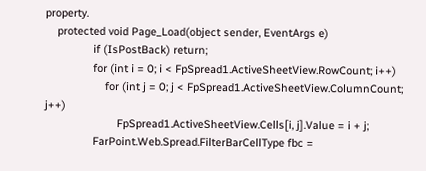property.
    protected void Page_Load(object sender, EventArgs e)
                if (IsPostBack) return;
                for (int i = 0; i < FpSpread1.ActiveSheetView.RowCount; i++)
                    for (int j = 0; j < FpSpread1.ActiveSheetView.ColumnCount; j++)
                        FpSpread1.ActiveSheetView.Cells[i, j].Value = i + j;
                FarPoint.Web.Spread.FilterBarCellType fbc =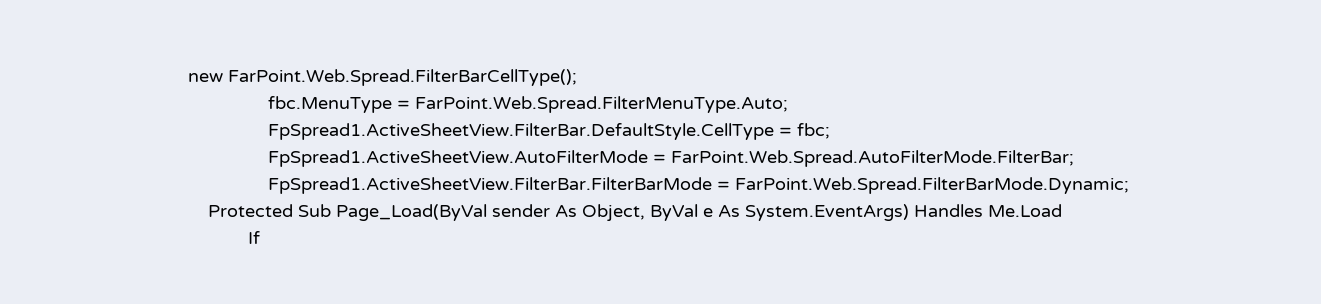new FarPoint.Web.Spread.FilterBarCellType();
                fbc.MenuType = FarPoint.Web.Spread.FilterMenuType.Auto;
                FpSpread1.ActiveSheetView.FilterBar.DefaultStyle.CellType = fbc;
                FpSpread1.ActiveSheetView.AutoFilterMode = FarPoint.Web.Spread.AutoFilterMode.FilterBar;
                FpSpread1.ActiveSheetView.FilterBar.FilterBarMode = FarPoint.Web.Spread.FilterBarMode.Dynamic;
    Protected Sub Page_Load(ByVal sender As Object, ByVal e As System.EventArgs) Handles Me.Load
            If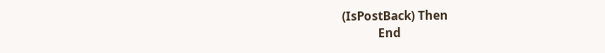(IsPostBack) Then
            End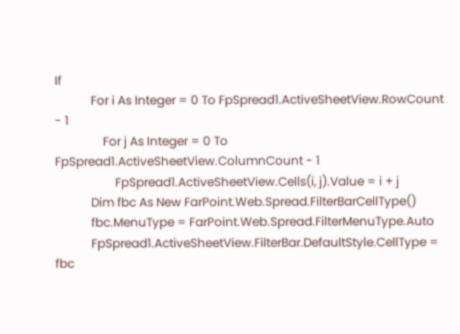If
            For i As Integer = 0 To FpSpread1.ActiveSheetView.RowCount - 1
                For j As Integer = 0 To FpSpread1.ActiveSheetView.ColumnCount - 1
                    FpSpread1.ActiveSheetView.Cells(i, j).Value = i + j
            Dim fbc As New FarPoint.Web.Spread.FilterBarCellType()
            fbc.MenuType = FarPoint.Web.Spread.FilterMenuType.Auto
            FpSpread1.ActiveSheetView.FilterBar.DefaultStyle.CellType = fbc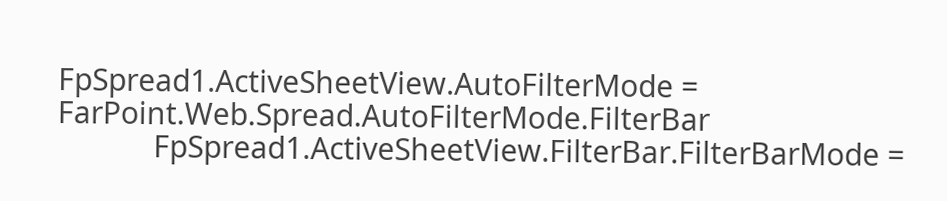FpSpread1.ActiveSheetView.AutoFilterMode = FarPoint.Web.Spread.AutoFilterMode.FilterBar
            FpSpread1.ActiveSheetView.FilterBar.FilterBarMode =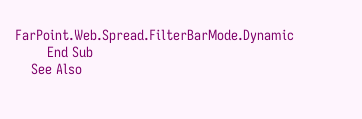FarPoint.Web.Spread.FilterBarMode.Dynamic
        End Sub
    See Also